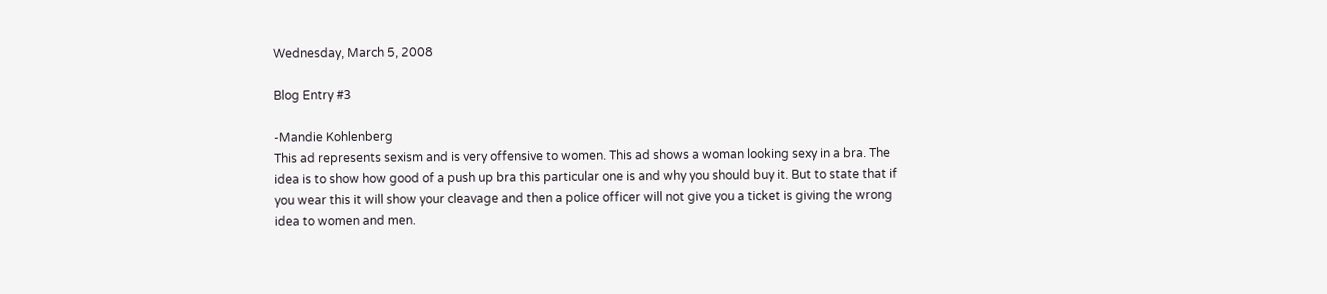Wednesday, March 5, 2008

Blog Entry #3

-Mandie Kohlenberg
This ad represents sexism and is very offensive to women. This ad shows a woman looking sexy in a bra. The idea is to show how good of a push up bra this particular one is and why you should buy it. But to state that if you wear this it will show your cleavage and then a police officer will not give you a ticket is giving the wrong idea to women and men.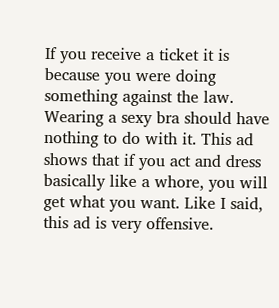If you receive a ticket it is because you were doing something against the law. Wearing a sexy bra should have nothing to do with it. This ad shows that if you act and dress basically like a whore, you will get what you want. Like I said, this ad is very offensive.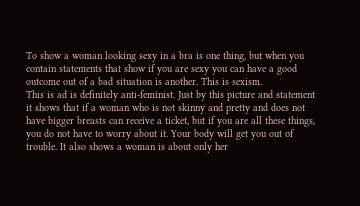To show a woman looking sexy in a bra is one thing, but when you contain statements that show if you are sexy you can have a good outcome out of a bad situation is another. This is sexism.
This is ad is definitely anti-feminist. Just by this picture and statement it shows that if a woman who is not skinny and pretty and does not have bigger breasts can receive a ticket, but if you are all these things, you do not have to worry about it. Your body will get you out of trouble. It also shows a woman is about only her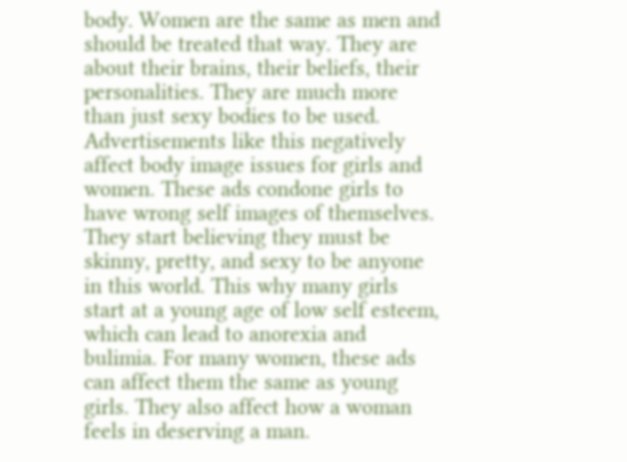body. Women are the same as men and should be treated that way. They are about their brains, their beliefs, their personalities. They are much more than just sexy bodies to be used.
Advertisements like this negatively affect body image issues for girls and women. These ads condone girls to have wrong self images of themselves. They start believing they must be skinny, pretty, and sexy to be anyone in this world. This why many girls start at a young age of low self esteem, which can lead to anorexia and bulimia. For many women, these ads can affect them the same as young girls. They also affect how a woman feels in deserving a man.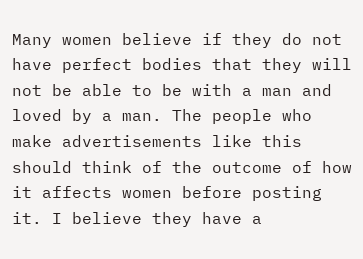Many women believe if they do not have perfect bodies that they will not be able to be with a man and loved by a man. The people who make advertisements like this should think of the outcome of how it affects women before posting it. I believe they have a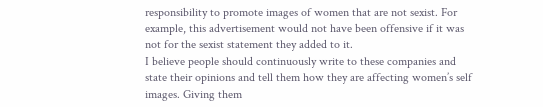responsibility to promote images of women that are not sexist. For example, this advertisement would not have been offensive if it was not for the sexist statement they added to it.
I believe people should continuously write to these companies and state their opinions and tell them how they are affecting women’s self images. Giving them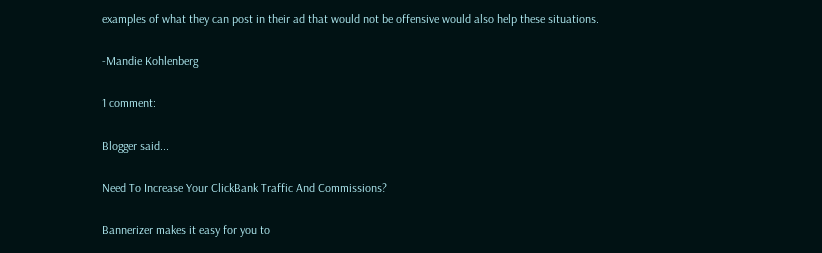examples of what they can post in their ad that would not be offensive would also help these situations.

-Mandie Kohlenberg

1 comment:

Blogger said...

Need To Increase Your ClickBank Traffic And Commissions?

Bannerizer makes it easy for you to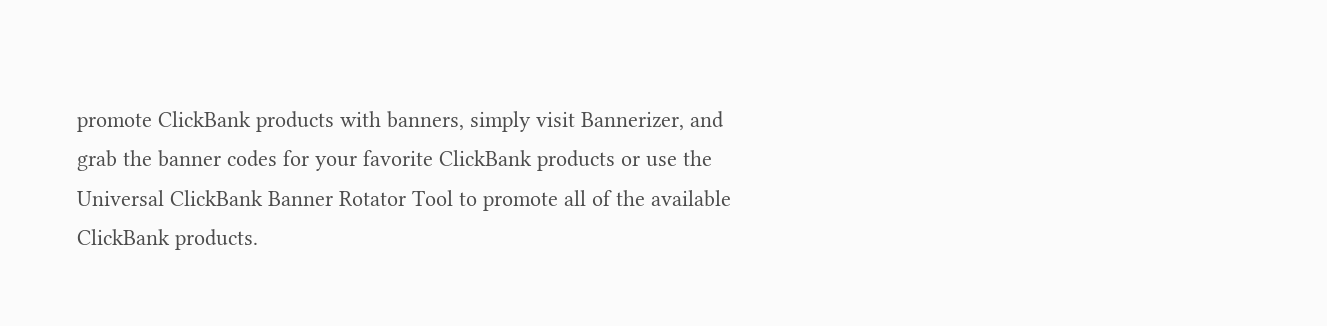promote ClickBank products with banners, simply visit Bannerizer, and grab the banner codes for your favorite ClickBank products or use the Universal ClickBank Banner Rotator Tool to promote all of the available ClickBank products.